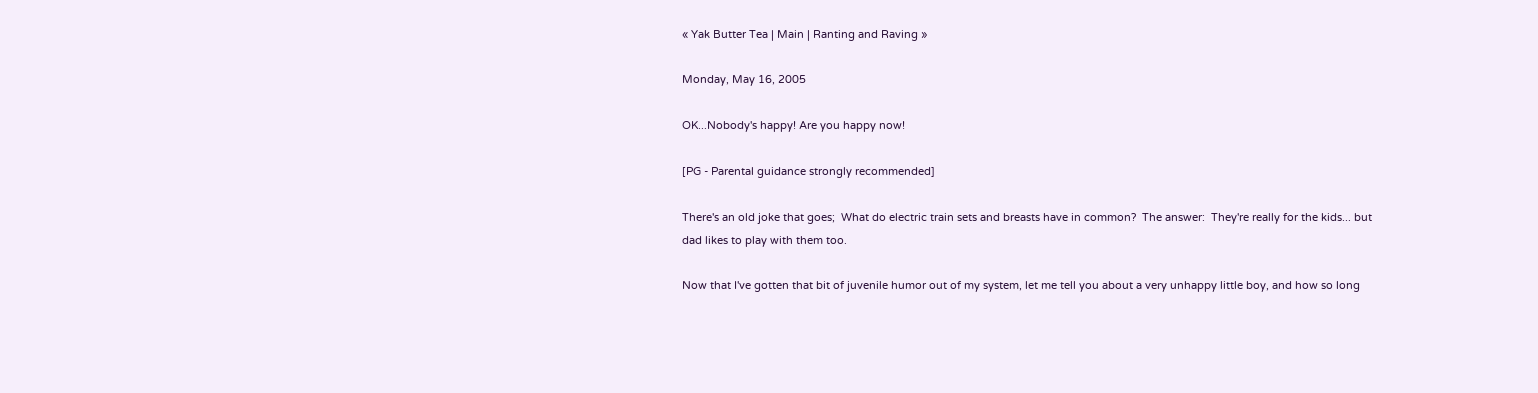« Yak Butter Tea | Main | Ranting and Raving »

Monday, May 16, 2005

OK...Nobody's happy! Are you happy now!

[PG - Parental guidance strongly recommended]

There's an old joke that goes;  What do electric train sets and breasts have in common?  The answer:  They're really for the kids... but dad likes to play with them too.

Now that I've gotten that bit of juvenile humor out of my system, let me tell you about a very unhappy little boy, and how so long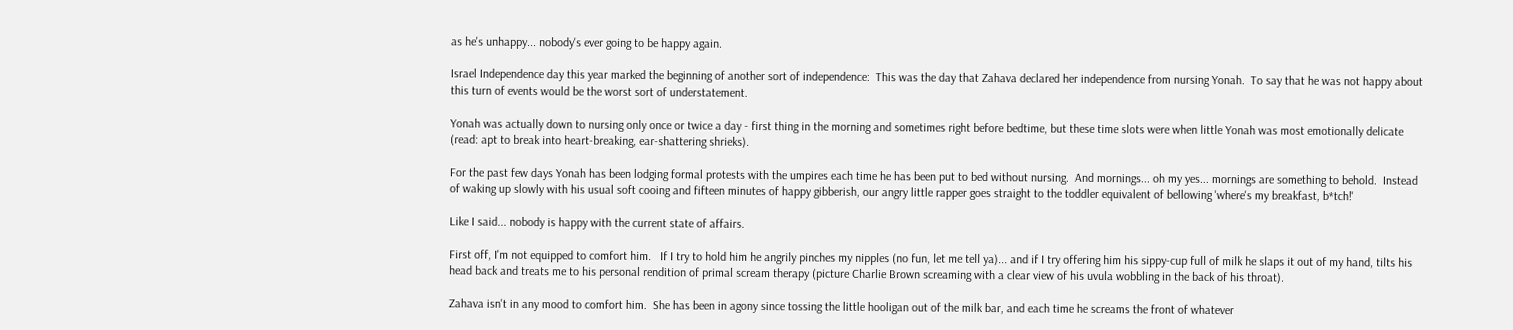as he's unhappy... nobody's ever going to be happy again.

Israel Independence day this year marked the beginning of another sort of independence:  This was the day that Zahava declared her independence from nursing Yonah.  To say that he was not happy about this turn of events would be the worst sort of understatement.

Yonah was actually down to nursing only once or twice a day - first thing in the morning and sometimes right before bedtime, but these time slots were when little Yonah was most emotionally delicate (read: apt to break into heart-breaking, ear-shattering shrieks).

For the past few days Yonah has been lodging formal protests with the umpires each time he has been put to bed without nursing.  And mornings... oh my yes... mornings are something to behold.  Instead of waking up slowly with his usual soft cooing and fifteen minutes of happy gibberish, our angry little rapper goes straight to the toddler equivalent of bellowing 'where's my breakfast, b*tch!'

Like I said... nobody is happy with the current state of affairs.

First off, I'm not equipped to comfort him.   If I try to hold him he angrily pinches my nipples (no fun, let me tell ya)... and if I try offering him his sippy-cup full of milk he slaps it out of my hand, tilts his head back and treats me to his personal rendition of primal scream therapy (picture Charlie Brown screaming with a clear view of his uvula wobbling in the back of his throat).

Zahava isn't in any mood to comfort him.  She has been in agony since tossing the little hooligan out of the milk bar, and each time he screams the front of whatever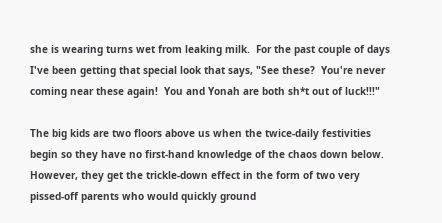she is wearing turns wet from leaking milk.  For the past couple of days I've been getting that special look that says, "See these?  You're never coming near these again!  You and Yonah are both sh*t out of luck!!!"

The big kids are two floors above us when the twice-daily festivities begin so they have no first-hand knowledge of the chaos down below.  However, they get the trickle-down effect in the form of two very pissed-off parents who would quickly ground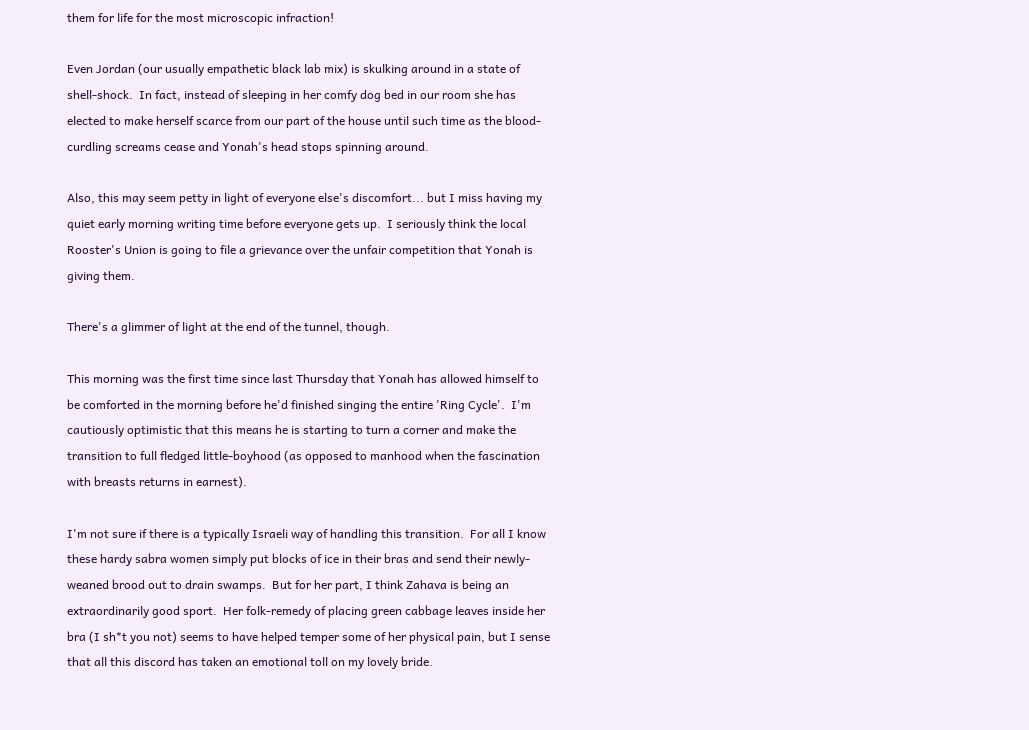them for life for the most microscopic infraction!

Even Jordan (our usually empathetic black lab mix) is skulking around in a state of shell-shock.  In fact, instead of sleeping in her comfy dog bed in our room she has elected to make herself scarce from our part of the house until such time as the blood-curdling screams cease and Yonah's head stops spinning around.

Also, this may seem petty in light of everyone else's discomfort... but I miss having my quiet early morning writing time before everyone gets up.  I seriously think the local Rooster's Union is going to file a grievance over the unfair competition that Yonah is giving them.

There's a glimmer of light at the end of the tunnel, though.

This morning was the first time since last Thursday that Yonah has allowed himself to be comforted in the morning before he'd finished singing the entire 'Ring Cycle'.  I'm cautiously optimistic that this means he is starting to turn a corner and make the transition to full fledged little-boyhood (as opposed to manhood when the fascination with breasts returns in earnest).

I'm not sure if there is a typically Israeli way of handling this transition.  For all I know these hardy sabra women simply put blocks of ice in their bras and send their newly-weaned brood out to drain swamps.  But for her part, I think Zahava is being an extraordinarily good sport.  Her folk-remedy of placing green cabbage leaves inside her bra (I sh*t you not) seems to have helped temper some of her physical pain, but I sense that all this discord has taken an emotional toll on my lovely bride.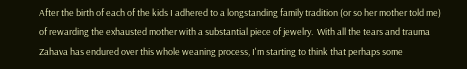After the birth of each of the kids I adhered to a longstanding family tradition (or so her mother told me) of rewarding the exhausted mother with a substantial piece of jewelry.  With all the tears and trauma Zahava has endured over this whole weaning process, I'm starting to think that perhaps some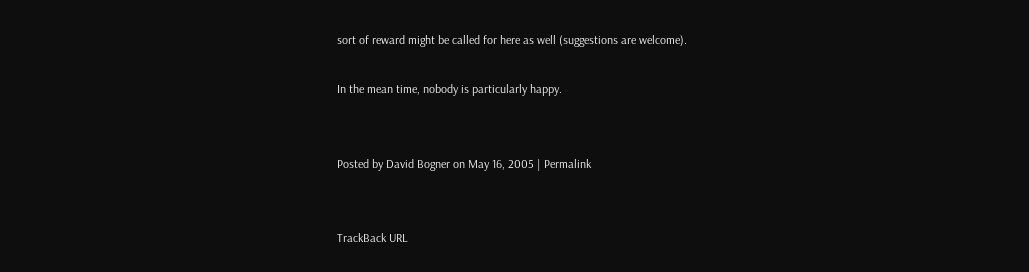sort of reward might be called for here as well (suggestions are welcome).

In the mean time, nobody is particularly happy.


Posted by David Bogner on May 16, 2005 | Permalink


TrackBack URL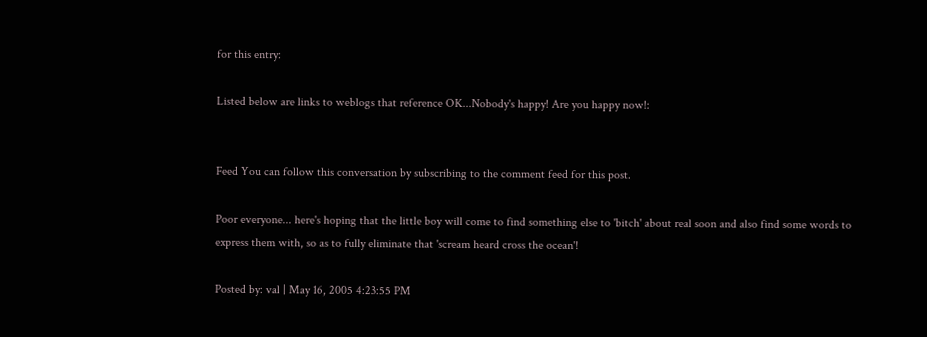for this entry:

Listed below are links to weblogs that reference OK...Nobody's happy! Are you happy now!:


Feed You can follow this conversation by subscribing to the comment feed for this post.

Poor everyone... here's hoping that the little boy will come to find something else to 'bitch' about real soon and also find some words to express them with, so as to fully eliminate that 'scream heard cross the ocean'!

Posted by: val | May 16, 2005 4:23:55 PM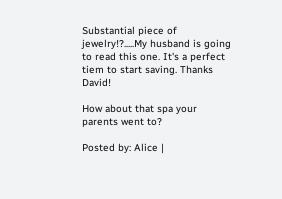Substantial piece of jewelry!?.....My husband is going to read this one. It's a perfect tiem to start saving. Thanks David!

How about that spa your parents went to?

Posted by: Alice |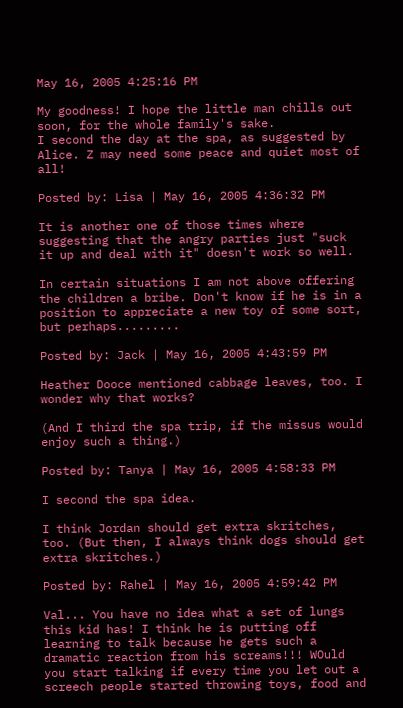May 16, 2005 4:25:16 PM

My goodness! I hope the little man chills out soon, for the whole family's sake.
I second the day at the spa, as suggested by Alice. Z may need some peace and quiet most of all!

Posted by: Lisa | May 16, 2005 4:36:32 PM

It is another one of those times where suggesting that the angry parties just "suck it up and deal with it" doesn't work so well.

In certain situations I am not above offering the children a bribe. Don't know if he is in a position to appreciate a new toy of some sort, but perhaps.........

Posted by: Jack | May 16, 2005 4:43:59 PM

Heather Dooce mentioned cabbage leaves, too. I wonder why that works?

(And I third the spa trip, if the missus would enjoy such a thing.)

Posted by: Tanya | May 16, 2005 4:58:33 PM

I second the spa idea.

I think Jordan should get extra skritches, too. (But then, I always think dogs should get extra skritches.)

Posted by: Rahel | May 16, 2005 4:59:42 PM

Val... You have no idea what a set of lungs this kid has! I think he is putting off learning to talk because he gets such a dramatic reaction from his screams!!! WOuld you start talking if every time you let out a screech people started throwing toys, food and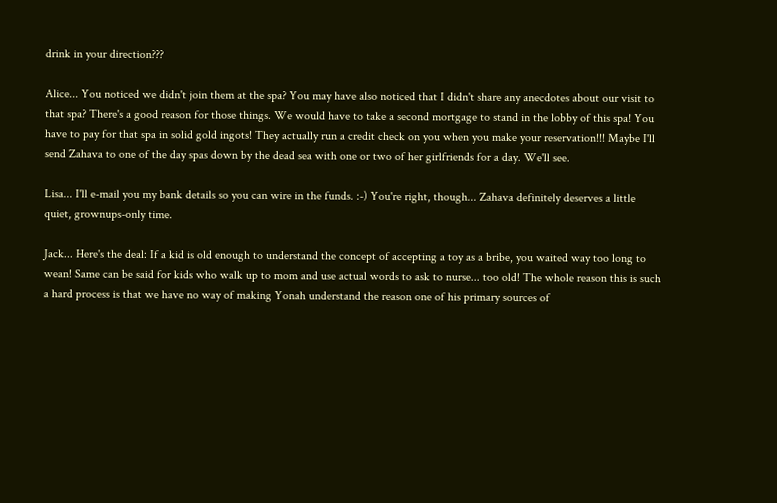drink in your direction???

Alice... You noticed we didn't join them at the spa? You may have also noticed that I didn't share any anecdotes about our visit to that spa? There's a good reason for those things. We would have to take a second mortgage to stand in the lobby of this spa! You have to pay for that spa in solid gold ingots! They actually run a credit check on you when you make your reservation!!! Maybe I'll send Zahava to one of the day spas down by the dead sea with one or two of her girlfriends for a day. We'll see.

Lisa... I'll e-mail you my bank details so you can wire in the funds. :-) You're right, though... Zahava definitely deserves a little quiet, grownups-only time.

Jack... Here's the deal: If a kid is old enough to understand the concept of accepting a toy as a bribe, you waited way too long to wean! Same can be said for kids who walk up to mom and use actual words to ask to nurse... too old! The whole reason this is such a hard process is that we have no way of making Yonah understand the reason one of his primary sources of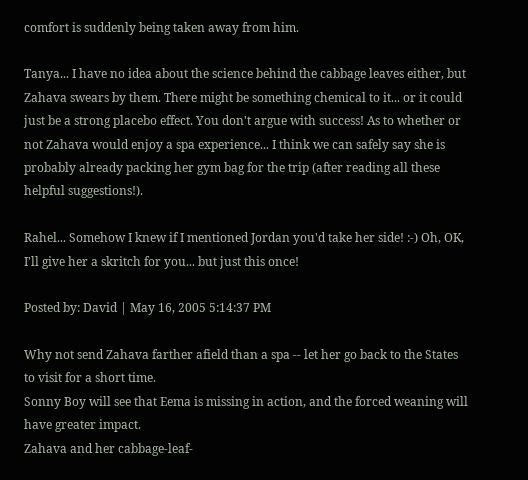comfort is suddenly being taken away from him.

Tanya... I have no idea about the science behind the cabbage leaves either, but Zahava swears by them. There might be something chemical to it... or it could just be a strong placebo effect. You don't argue with success! As to whether or not Zahava would enjoy a spa experience... I think we can safely say she is probably already packing her gym bag for the trip (after reading all these helpful suggestions!).

Rahel... Somehow I knew if I mentioned Jordan you'd take her side! :-) Oh, OK, I'll give her a skritch for you... but just this once!

Posted by: David | May 16, 2005 5:14:37 PM

Why not send Zahava farther afield than a spa -- let her go back to the States to visit for a short time.
Sonny Boy will see that Eema is missing in action, and the forced weaning will have greater impact.
Zahava and her cabbage-leaf-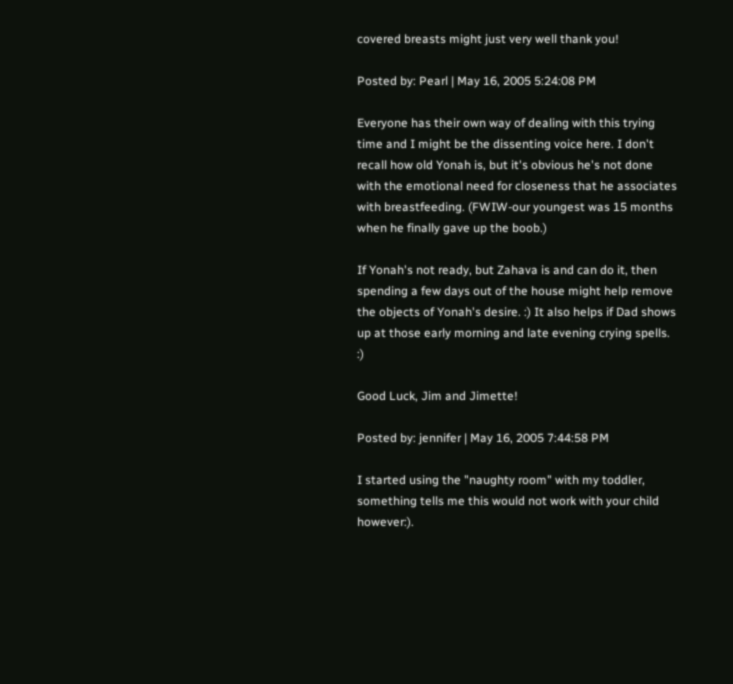covered breasts might just very well thank you!

Posted by: Pearl | May 16, 2005 5:24:08 PM

Everyone has their own way of dealing with this trying time and I might be the dissenting voice here. I don't recall how old Yonah is, but it's obvious he's not done with the emotional need for closeness that he associates with breastfeeding. (FWIW-our youngest was 15 months when he finally gave up the boob.)

If Yonah's not ready, but Zahava is and can do it, then spending a few days out of the house might help remove the objects of Yonah's desire. :) It also helps if Dad shows up at those early morning and late evening crying spells. :)

Good Luck, Jim and Jimette!

Posted by: jennifer | May 16, 2005 7:44:58 PM

I started using the "naughty room" with my toddler, something tells me this would not work with your child however:).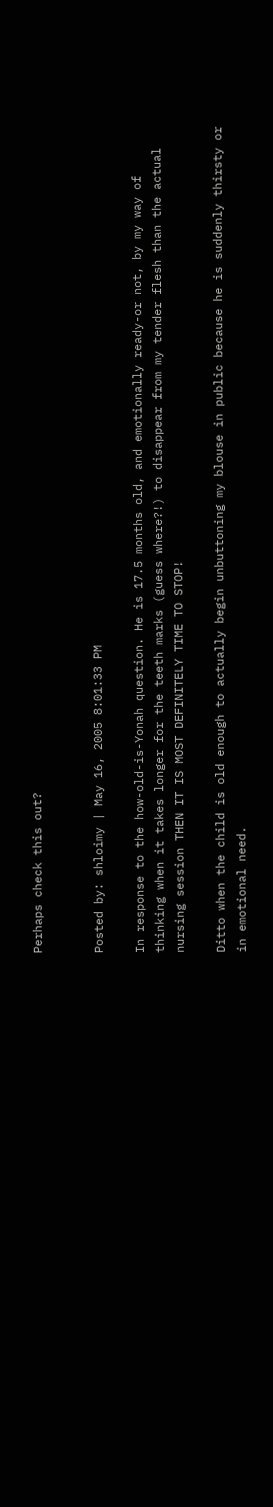Perhaps check this out?


Posted by: shloimy | May 16, 2005 8:01:33 PM

In response to the how-old-is-Yonah question. He is 17.5 months old, and emotionally ready-or not, by my way of thinking when it takes longer for the teeth marks (guess where?!) to disappear from my tender flesh than the actual nursing session THEN IT IS MOST DEFINITELY TIME TO STOP!

Ditto when the child is old enough to actually begin unbuttoning my blouse in public because he is suddenly thirsty or in emotional need.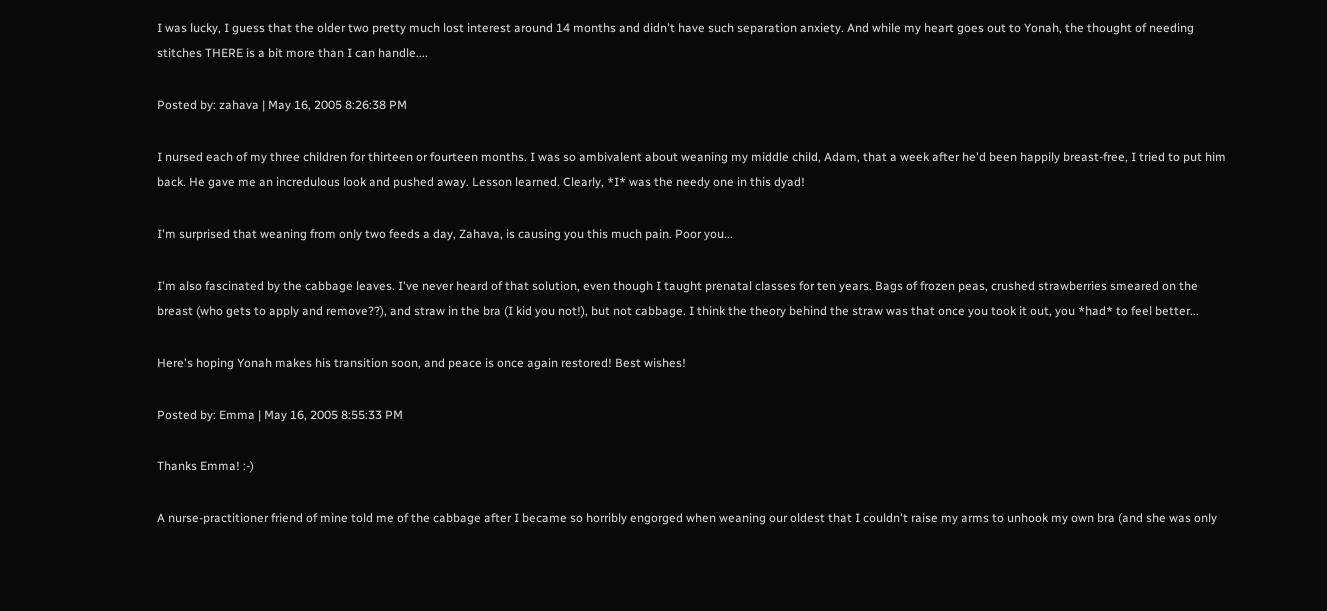I was lucky, I guess that the older two pretty much lost interest around 14 months and didn't have such separation anxiety. And while my heart goes out to Yonah, the thought of needing stitches THERE is a bit more than I can handle....

Posted by: zahava | May 16, 2005 8:26:38 PM

I nursed each of my three children for thirteen or fourteen months. I was so ambivalent about weaning my middle child, Adam, that a week after he'd been happily breast-free, I tried to put him back. He gave me an incredulous look and pushed away. Lesson learned. Clearly, *I* was the needy one in this dyad!

I'm surprised that weaning from only two feeds a day, Zahava, is causing you this much pain. Poor you...

I'm also fascinated by the cabbage leaves. I've never heard of that solution, even though I taught prenatal classes for ten years. Bags of frozen peas, crushed strawberries smeared on the breast (who gets to apply and remove??), and straw in the bra (I kid you not!), but not cabbage. I think the theory behind the straw was that once you took it out, you *had* to feel better...

Here's hoping Yonah makes his transition soon, and peace is once again restored! Best wishes!

Posted by: Emma | May 16, 2005 8:55:33 PM

Thanks Emma! :-)

A nurse-practitioner friend of mine told me of the cabbage after I became so horribly engorged when weaning our oldest that I couldn't raise my arms to unhook my own bra (and she was only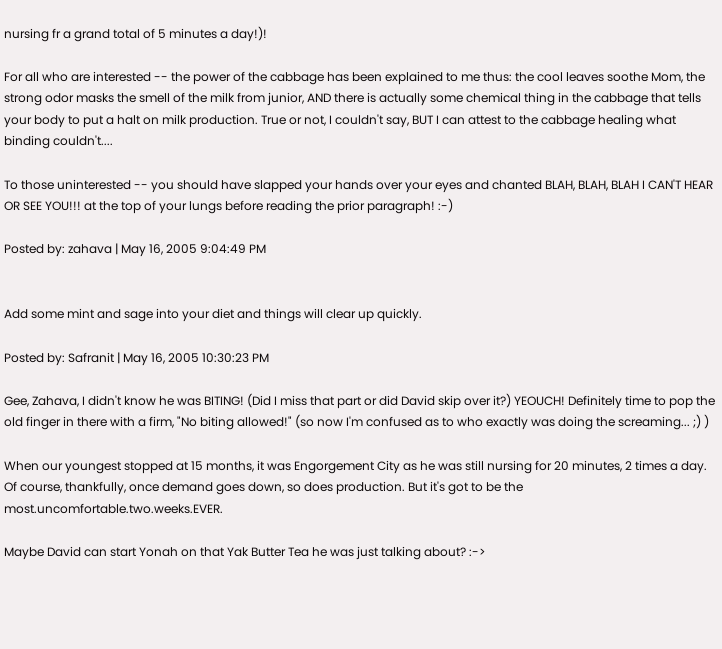nursing fr a grand total of 5 minutes a day!)!

For all who are interested -- the power of the cabbage has been explained to me thus: the cool leaves soothe Mom, the strong odor masks the smell of the milk from junior, AND there is actually some chemical thing in the cabbage that tells your body to put a halt on milk production. True or not, I couldn't say, BUT I can attest to the cabbage healing what binding couldn't....

To those uninterested -- you should have slapped your hands over your eyes and chanted BLAH, BLAH, BLAH I CAN'T HEAR OR SEE YOU!!! at the top of your lungs before reading the prior paragraph! :-)

Posted by: zahava | May 16, 2005 9:04:49 PM


Add some mint and sage into your diet and things will clear up quickly.

Posted by: Safranit | May 16, 2005 10:30:23 PM

Gee, Zahava, I didn't know he was BITING! (Did I miss that part or did David skip over it?) YEOUCH! Definitely time to pop the old finger in there with a firm, "No biting allowed!" (so now I'm confused as to who exactly was doing the screaming... ;) )

When our youngest stopped at 15 months, it was Engorgement City as he was still nursing for 20 minutes, 2 times a day. Of course, thankfully, once demand goes down, so does production. But it's got to be the most.uncomfortable.two.weeks.EVER.

Maybe David can start Yonah on that Yak Butter Tea he was just talking about? :->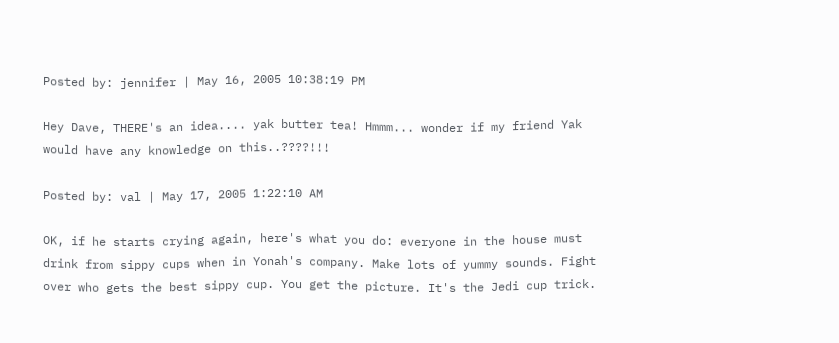Posted by: jennifer | May 16, 2005 10:38:19 PM

Hey Dave, THERE's an idea.... yak butter tea! Hmmm... wonder if my friend Yak would have any knowledge on this..????!!!

Posted by: val | May 17, 2005 1:22:10 AM

OK, if he starts crying again, here's what you do: everyone in the house must drink from sippy cups when in Yonah's company. Make lots of yummy sounds. Fight over who gets the best sippy cup. You get the picture. It's the Jedi cup trick.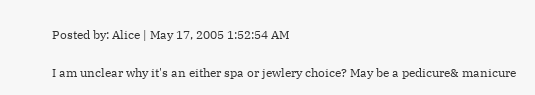Posted by: Alice | May 17, 2005 1:52:54 AM

I am unclear why it's an either spa or jewlery choice? May be a pedicure& manicure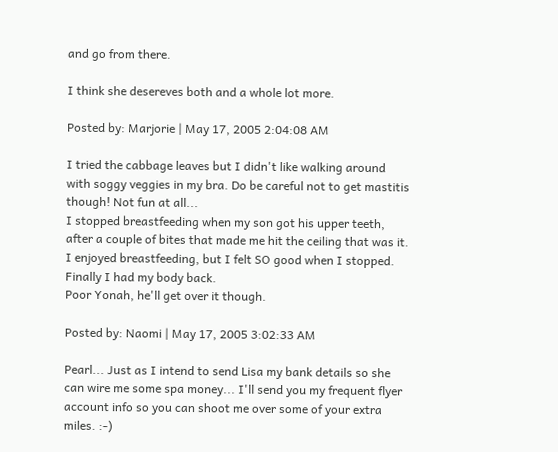and go from there.

I think she desereves both and a whole lot more.

Posted by: Marjorie | May 17, 2005 2:04:08 AM

I tried the cabbage leaves but I didn't like walking around with soggy veggies in my bra. Do be careful not to get mastitis though! Not fun at all...
I stopped breastfeeding when my son got his upper teeth, after a couple of bites that made me hit the ceiling that was it. I enjoyed breastfeeding, but I felt SO good when I stopped. Finally I had my body back.
Poor Yonah, he'll get over it though.

Posted by: Naomi | May 17, 2005 3:02:33 AM

Pearl... Just as I intend to send Lisa my bank details so she can wire me some spa money... I'll send you my frequent flyer account info so you can shoot me over some of your extra miles. :-)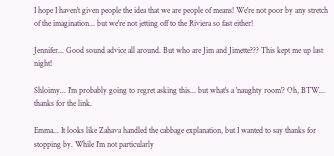I hope I haven't given people the idea that we are people of means! We're not poor by any stretch of the imagination... but we're not jetting off to the Riviera so fast either!

Jennifer... Good sound advice all around. But who are Jim and Jimette??? This kept me up last night!

Shloimy... I'm probably going to regret asking this... but what's a 'naughty room'? Oh, BTW... thanks for the link.

Emma... It looks like Zahava handled the cabbage explanation, but I wanted to say thanks for stopping by. While I'm not particularly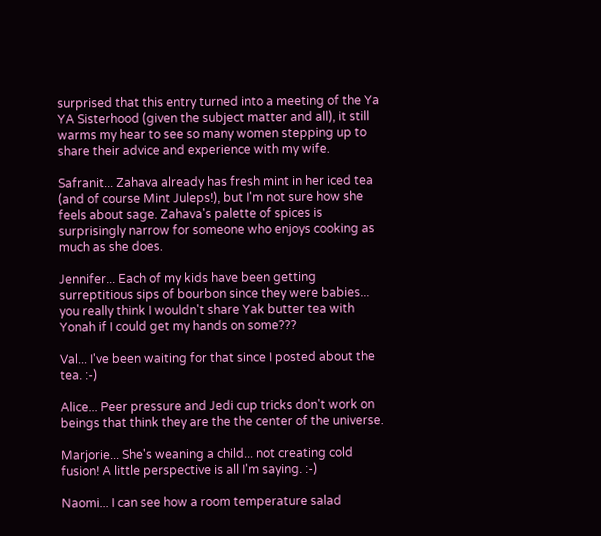surprised that this entry turned into a meeting of the Ya YA Sisterhood (given the subject matter and all), it still warms my hear to see so many women stepping up to share their advice and experience with my wife.

Safranit... Zahava already has fresh mint in her iced tea (and of course Mint Juleps!), but I'm not sure how she feels about sage. Zahava's palette of spices is surprisingly narrow for someone who enjoys cooking as much as she does.

Jennifer... Each of my kids have been getting surreptitious sips of bourbon since they were babies... you really think I wouldn't share Yak butter tea with Yonah if I could get my hands on some???

Val... I've been waiting for that since I posted about the tea. :-)

Alice... Peer pressure and Jedi cup tricks don't work on beings that think they are the the center of the universe.

Marjorie... She's weaning a child... not creating cold fusion! A little perspective is all I'm saying. :-)

Naomi... I can see how a room temperature salad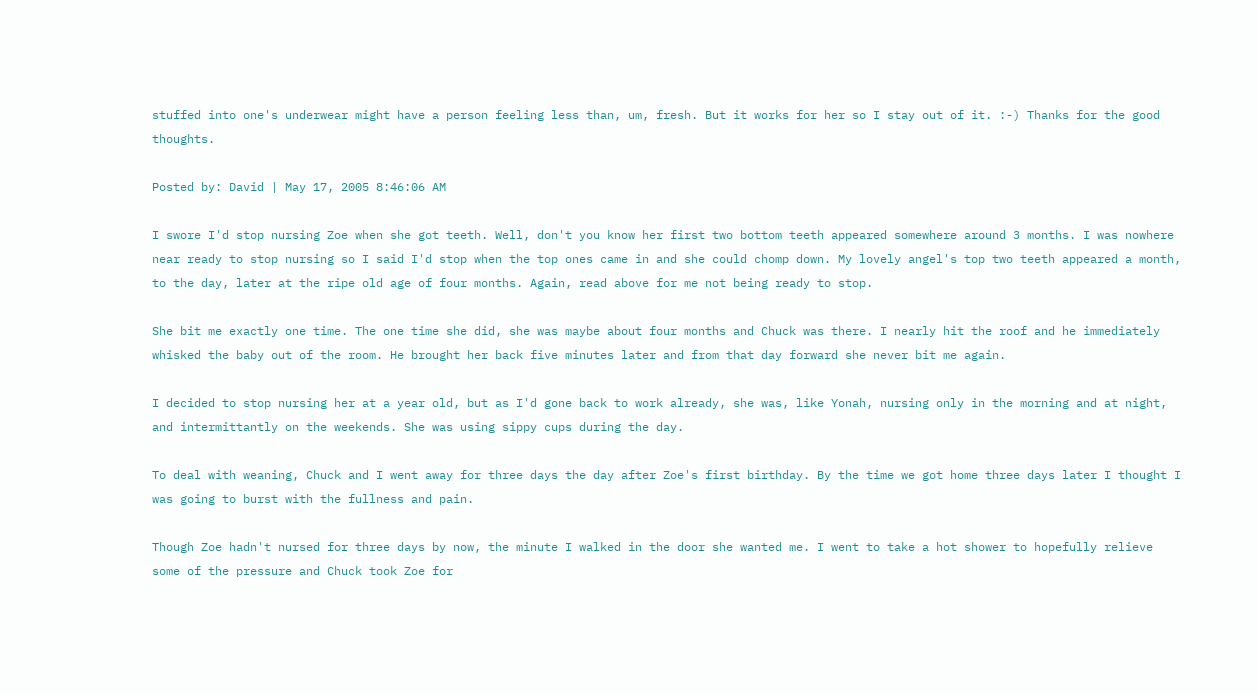stuffed into one's underwear might have a person feeling less than, um, fresh. But it works for her so I stay out of it. :-) Thanks for the good thoughts.

Posted by: David | May 17, 2005 8:46:06 AM

I swore I'd stop nursing Zoe when she got teeth. Well, don't you know her first two bottom teeth appeared somewhere around 3 months. I was nowhere near ready to stop nursing so I said I'd stop when the top ones came in and she could chomp down. My lovely angel's top two teeth appeared a month, to the day, later at the ripe old age of four months. Again, read above for me not being ready to stop.

She bit me exactly one time. The one time she did, she was maybe about four months and Chuck was there. I nearly hit the roof and he immediately whisked the baby out of the room. He brought her back five minutes later and from that day forward she never bit me again.

I decided to stop nursing her at a year old, but as I'd gone back to work already, she was, like Yonah, nursing only in the morning and at night, and intermittantly on the weekends. She was using sippy cups during the day.

To deal with weaning, Chuck and I went away for three days the day after Zoe's first birthday. By the time we got home three days later I thought I was going to burst with the fullness and pain.

Though Zoe hadn't nursed for three days by now, the minute I walked in the door she wanted me. I went to take a hot shower to hopefully relieve some of the pressure and Chuck took Zoe for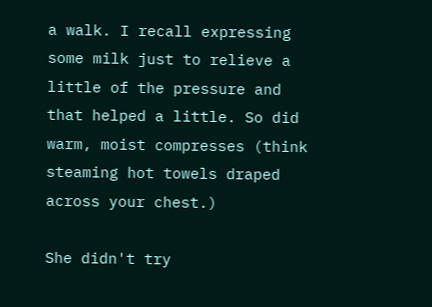a walk. I recall expressing some milk just to relieve a little of the pressure and that helped a little. So did warm, moist compresses (think steaming hot towels draped across your chest.)

She didn't try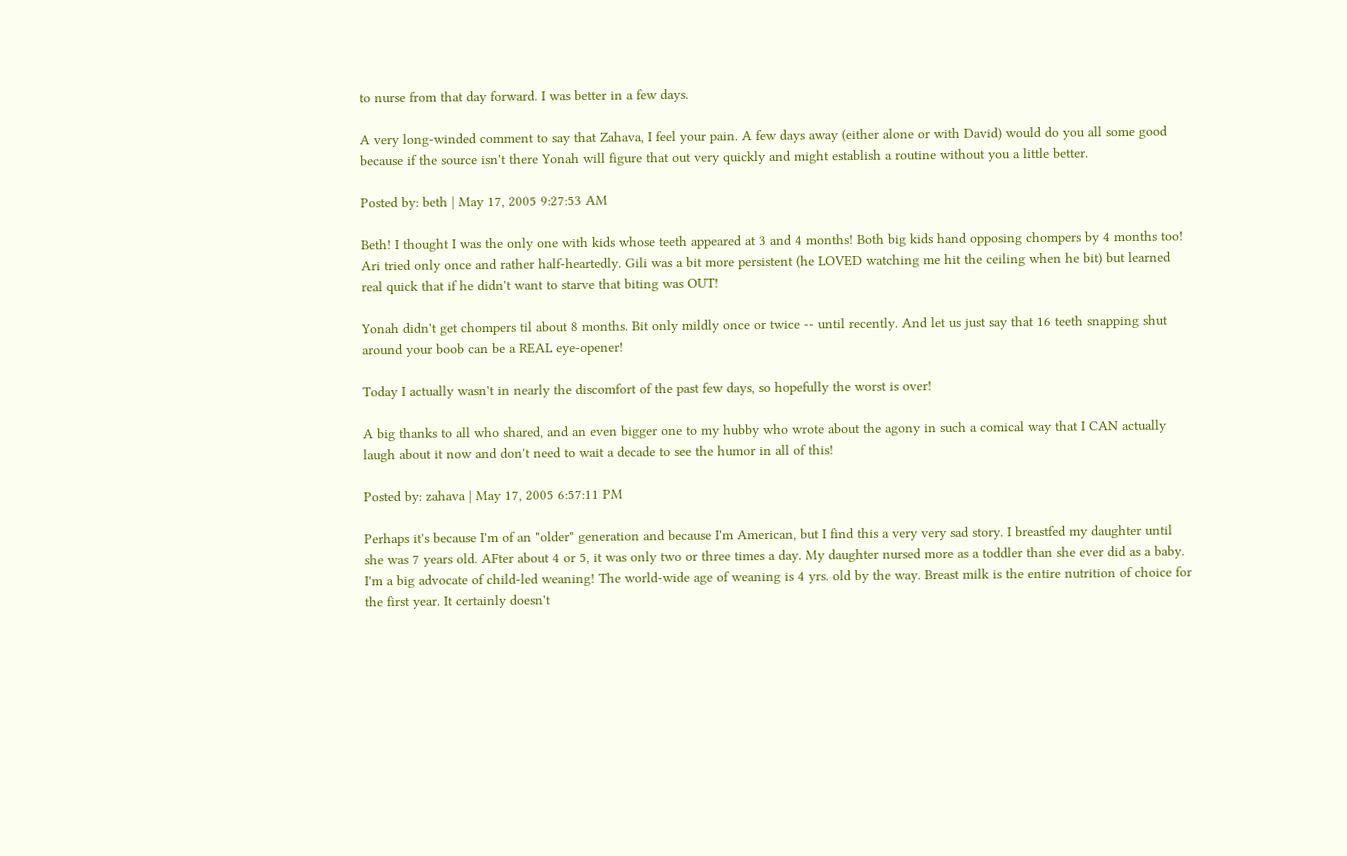to nurse from that day forward. I was better in a few days.

A very long-winded comment to say that Zahava, I feel your pain. A few days away (either alone or with David) would do you all some good because if the source isn't there Yonah will figure that out very quickly and might establish a routine without you a little better.

Posted by: beth | May 17, 2005 9:27:53 AM

Beth! I thought I was the only one with kids whose teeth appeared at 3 and 4 months! Both big kids hand opposing chompers by 4 months too! Ari tried only once and rather half-heartedly. Gili was a bit more persistent (he LOVED watching me hit the ceiling when he bit) but learned real quick that if he didn't want to starve that biting was OUT!

Yonah didn't get chompers til about 8 months. Bit only mildly once or twice -- until recently. And let us just say that 16 teeth snapping shut around your boob can be a REAL eye-opener!

Today I actually wasn't in nearly the discomfort of the past few days, so hopefully the worst is over!

A big thanks to all who shared, and an even bigger one to my hubby who wrote about the agony in such a comical way that I CAN actually laugh about it now and don't need to wait a decade to see the humor in all of this!

Posted by: zahava | May 17, 2005 6:57:11 PM

Perhaps it's because I'm of an "older" generation and because I'm American, but I find this a very very sad story. I breastfed my daughter until she was 7 years old. AFter about 4 or 5, it was only two or three times a day. My daughter nursed more as a toddler than she ever did as a baby. I'm a big advocate of child-led weaning! The world-wide age of weaning is 4 yrs. old by the way. Breast milk is the entire nutrition of choice for the first year. It certainly doesn't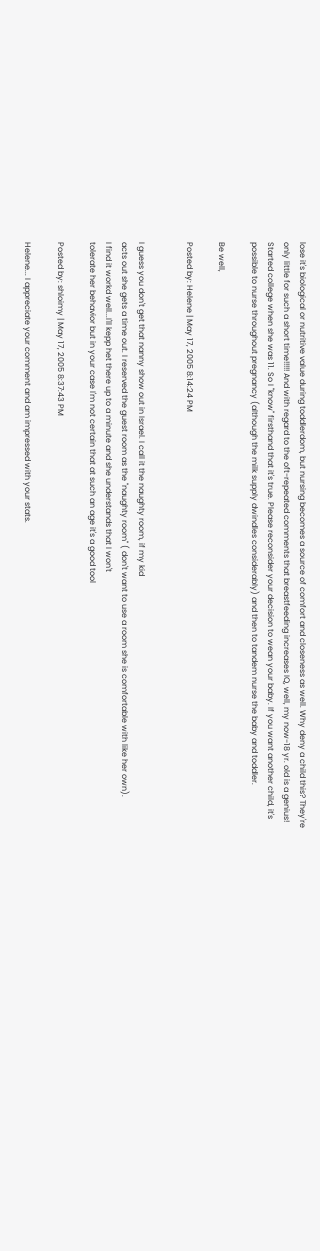lose it's biological or nutritive value during toddlerdom, but nursing becomes a source of comfort and closeness as well. Why deny a child this? They're only little for such a short time!!!!! And with regard to the oft-repeated comments that breastfeeding increases IQ, well, my now-18 yr. old is a genius! Started college when she was 11. So I "know" firsthand that it's true. Please reconsider your decision to wean your baby. If you want another child, it's possible to nurse throughout pregnancy (although the milk supply dwindles considerably) and then to tandem nurse the baby and toddler.

Be well,

Posted by: Helene | May 17, 2005 8:14:24 PM


I guess you don't get that nanny show out in Israel. I call it the naughty room, if my kid
acts out she gets a time out. I reserved the guest room as the "naughty room" ( don't want to use a room she is comfortable with like her own).
I find it workd well...I'll kepp het there up to a minute and she understands that I won't
tolerate her behavior but in your case I'm not certain that at such an age it's a good tool

Posted by: shloimy | May 17, 2005 8:37:43 PM

Helene... I appreciate your comment and am impressed with your stats.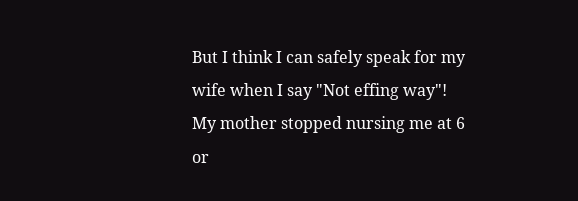But I think I can safely speak for my wife when I say "Not effing way"! My mother stopped nursing me at 6 or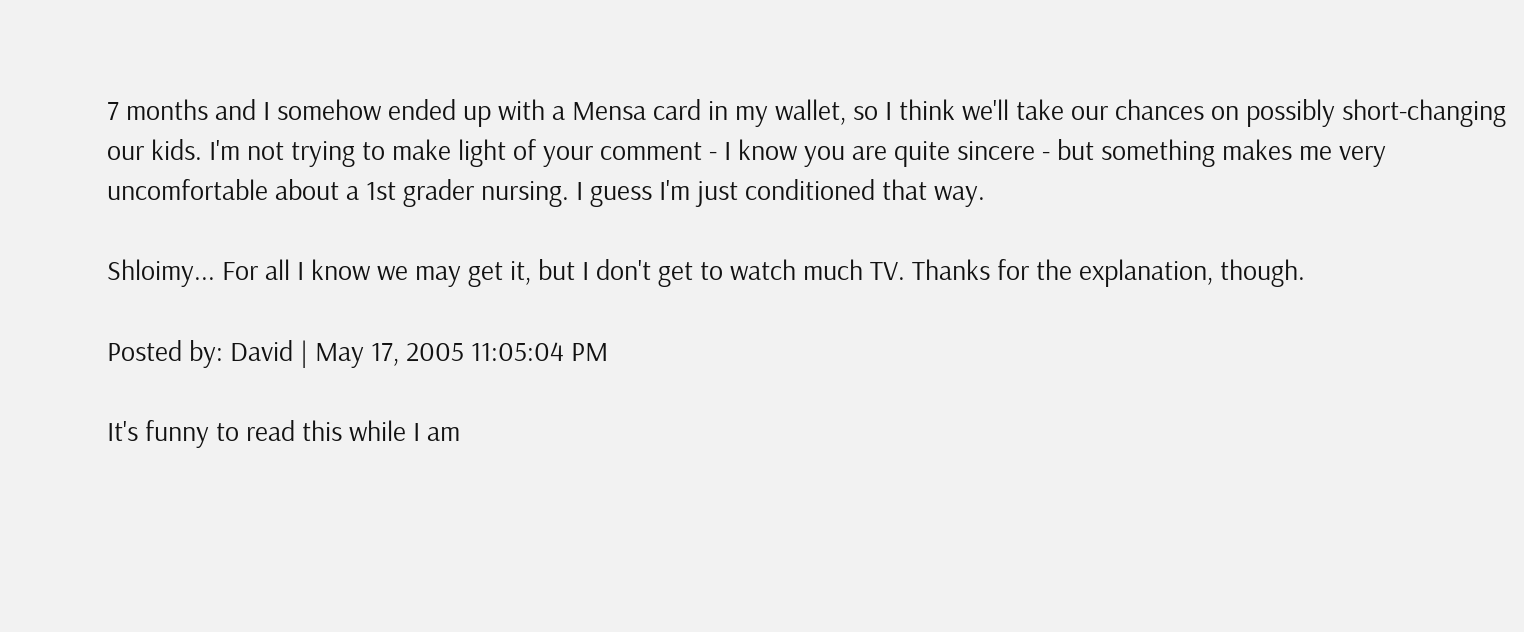7 months and I somehow ended up with a Mensa card in my wallet, so I think we'll take our chances on possibly short-changing our kids. I'm not trying to make light of your comment - I know you are quite sincere - but something makes me very uncomfortable about a 1st grader nursing. I guess I'm just conditioned that way.

Shloimy... For all I know we may get it, but I don't get to watch much TV. Thanks for the explanation, though.

Posted by: David | May 17, 2005 11:05:04 PM

It's funny to read this while I am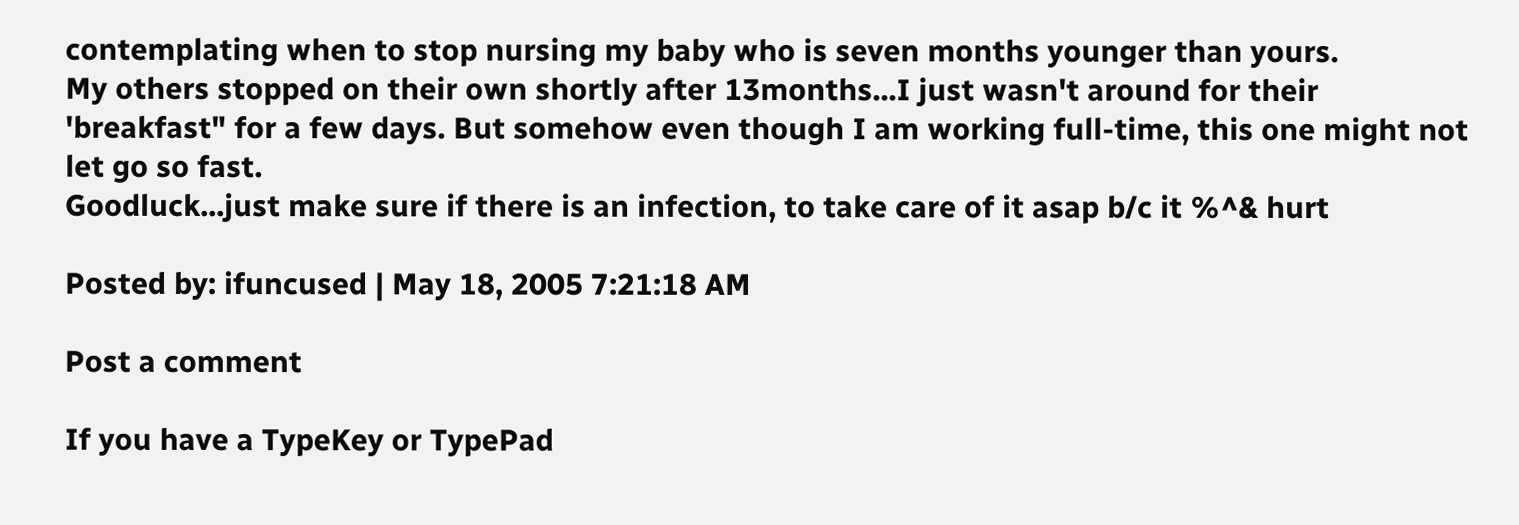contemplating when to stop nursing my baby who is seven months younger than yours.
My others stopped on their own shortly after 13months...I just wasn't around for their 'breakfast" for a few days. But somehow even though I am working full-time, this one might not let go so fast.
Goodluck...just make sure if there is an infection, to take care of it asap b/c it %^& hurt

Posted by: ifuncused | May 18, 2005 7:21:18 AM

Post a comment

If you have a TypeKey or TypePad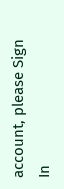account, please Sign In